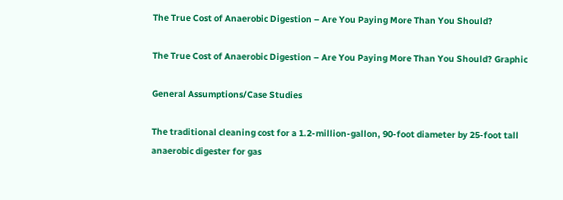The True Cost of Anaerobic Digestion – Are You Paying More Than You Should?

The True Cost of Anaerobic Digestion – Are You Paying More Than You Should? Graphic

General Assumptions/Case Studies

The traditional cleaning cost for a 1.2-million-gallon, 90-foot diameter by 25-foot tall anaerobic digester for gas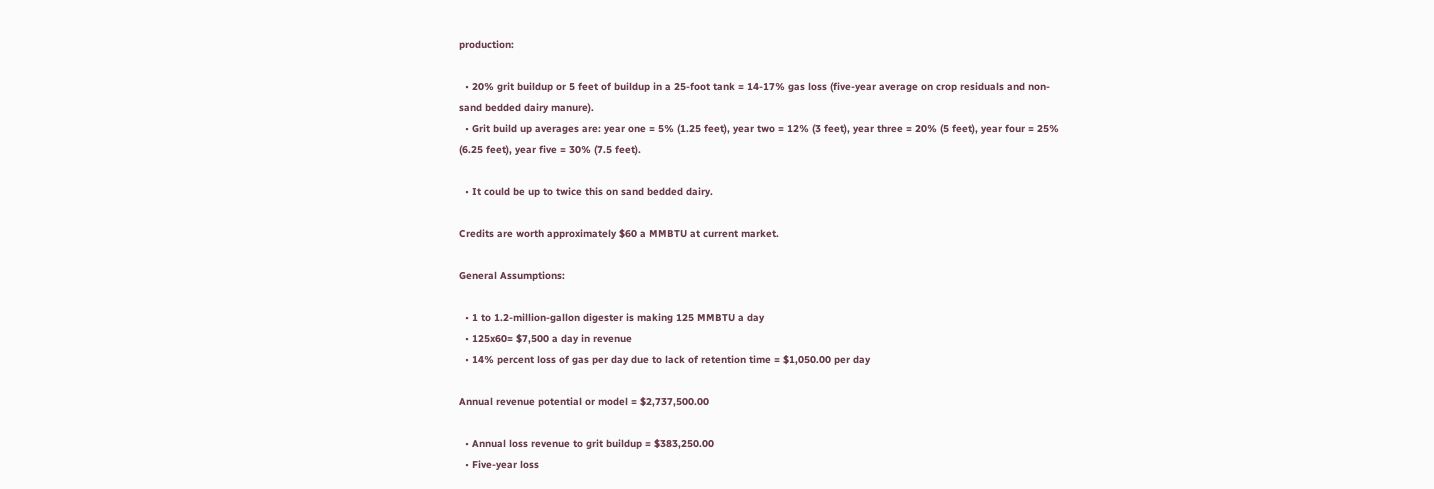production:

  • 20% grit buildup or 5 feet of buildup in a 25-foot tank = 14-17% gas loss (five-year average on crop residuals and non-sand bedded dairy manure).
  • Grit build up averages are: year one = 5% (1.25 feet), year two = 12% (3 feet), year three = 20% (5 feet), year four = 25% (6.25 feet), year five = 30% (7.5 feet).

  • It could be up to twice this on sand bedded dairy.

Credits are worth approximately $60 a MMBTU at current market.

General Assumptions:

  • 1 to 1.2-million-gallon digester is making 125 MMBTU a day
  • 125x60= $7,500 a day in revenue
  • 14% percent loss of gas per day due to lack of retention time = $1,050.00 per day

Annual revenue potential or model = $2,737,500.00

  • Annual loss revenue to grit buildup = $383,250.00
  • Five-year loss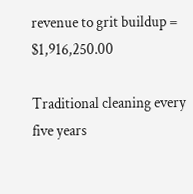revenue to grit buildup = $1,916,250.00

Traditional cleaning every five years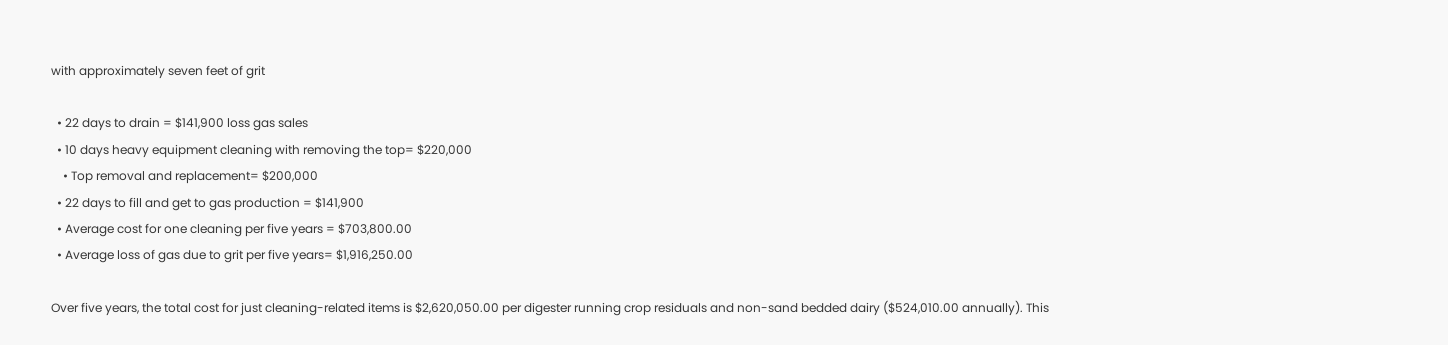with approximately seven feet of grit

  • 22 days to drain = $141,900 loss gas sales
  • 10 days heavy equipment cleaning with removing the top= $220,000
    • Top removal and replacement= $200,000
  • 22 days to fill and get to gas production = $141,900
  • Average cost for one cleaning per five years = $703,800.00
  • Average loss of gas due to grit per five years= $1,916,250.00

Over five years, the total cost for just cleaning-related items is $2,620,050.00 per digester running crop residuals and non-sand bedded dairy ($524,010.00 annually). This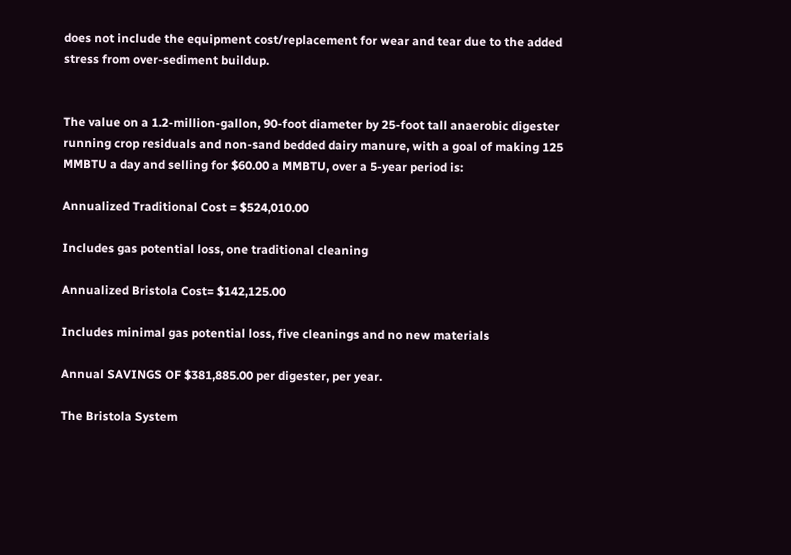does not include the equipment cost/replacement for wear and tear due to the added stress from over-sediment buildup.


The value on a 1.2-million-gallon, 90-foot diameter by 25-foot tall anaerobic digester running crop residuals and non-sand bedded dairy manure, with a goal of making 125 MMBTU a day and selling for $60.00 a MMBTU, over a 5-year period is:

Annualized Traditional Cost = $524,010.00

Includes gas potential loss, one traditional cleaning

Annualized Bristola Cost= $142,125.00

Includes minimal gas potential loss, five cleanings and no new materials

Annual SAVINGS OF $381,885.00 per digester, per year.

The Bristola System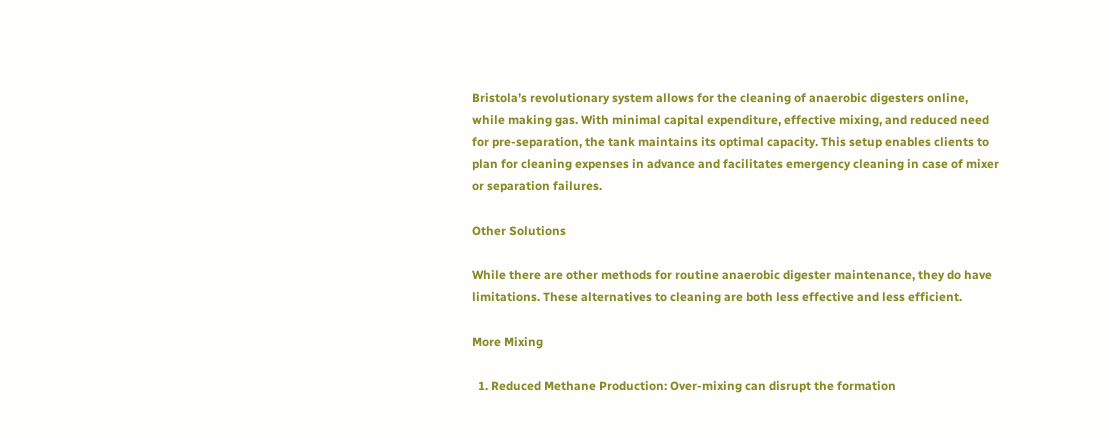Bristola’s revolutionary system allows for the cleaning of anaerobic digesters online, while making gas. With minimal capital expenditure, effective mixing, and reduced need for pre-separation, the tank maintains its optimal capacity. This setup enables clients to plan for cleaning expenses in advance and facilitates emergency cleaning in case of mixer or separation failures.

Other Solutions

While there are other methods for routine anaerobic digester maintenance, they do have limitations. These alternatives to cleaning are both less effective and less efficient.

More Mixing

  1. Reduced Methane Production: Over-mixing can disrupt the formation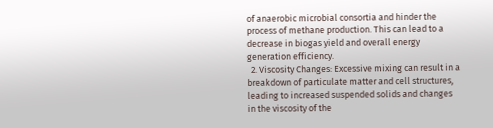of anaerobic microbial consortia and hinder the process of methane production. This can lead to a decrease in biogas yield and overall energy generation efficiency.
  2. Viscosity Changes: Excessive mixing can result in a breakdown of particulate matter and cell structures, leading to increased suspended solids and changes in the viscosity of the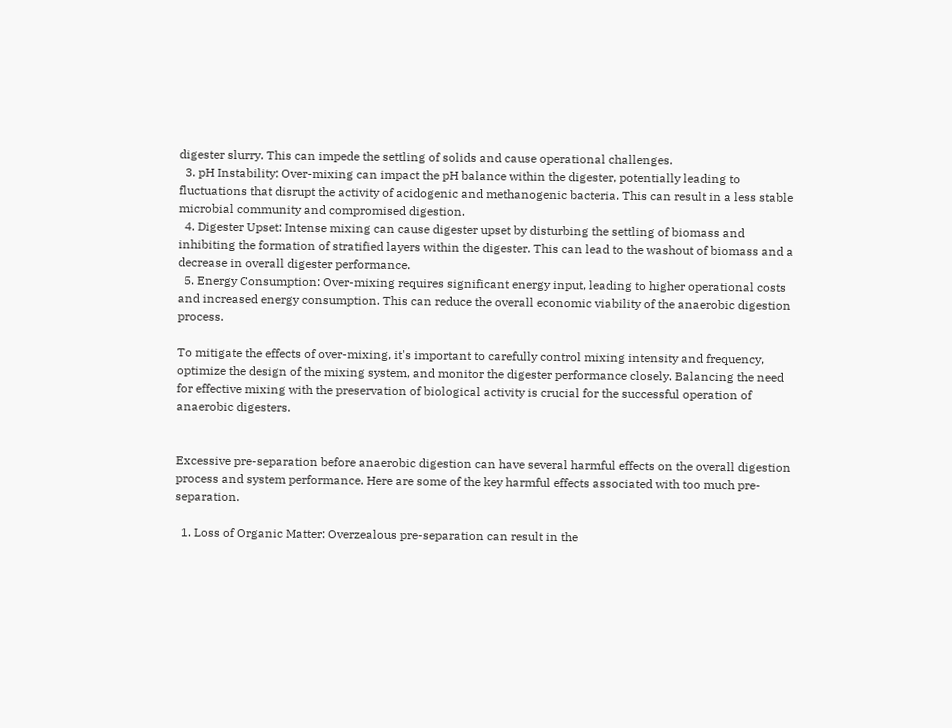digester slurry. This can impede the settling of solids and cause operational challenges.
  3. pH Instability: Over-mixing can impact the pH balance within the digester, potentially leading to fluctuations that disrupt the activity of acidogenic and methanogenic bacteria. This can result in a less stable microbial community and compromised digestion.
  4. Digester Upset: Intense mixing can cause digester upset by disturbing the settling of biomass and inhibiting the formation of stratified layers within the digester. This can lead to the washout of biomass and a decrease in overall digester performance.
  5. Energy Consumption: Over-mixing requires significant energy input, leading to higher operational costs and increased energy consumption. This can reduce the overall economic viability of the anaerobic digestion process.

To mitigate the effects of over-mixing, it's important to carefully control mixing intensity and frequency, optimize the design of the mixing system, and monitor the digester performance closely. Balancing the need for effective mixing with the preservation of biological activity is crucial for the successful operation of anaerobic digesters.


Excessive pre-separation before anaerobic digestion can have several harmful effects on the overall digestion process and system performance. Here are some of the key harmful effects associated with too much pre-separation.

  1. Loss of Organic Matter: Overzealous pre-separation can result in the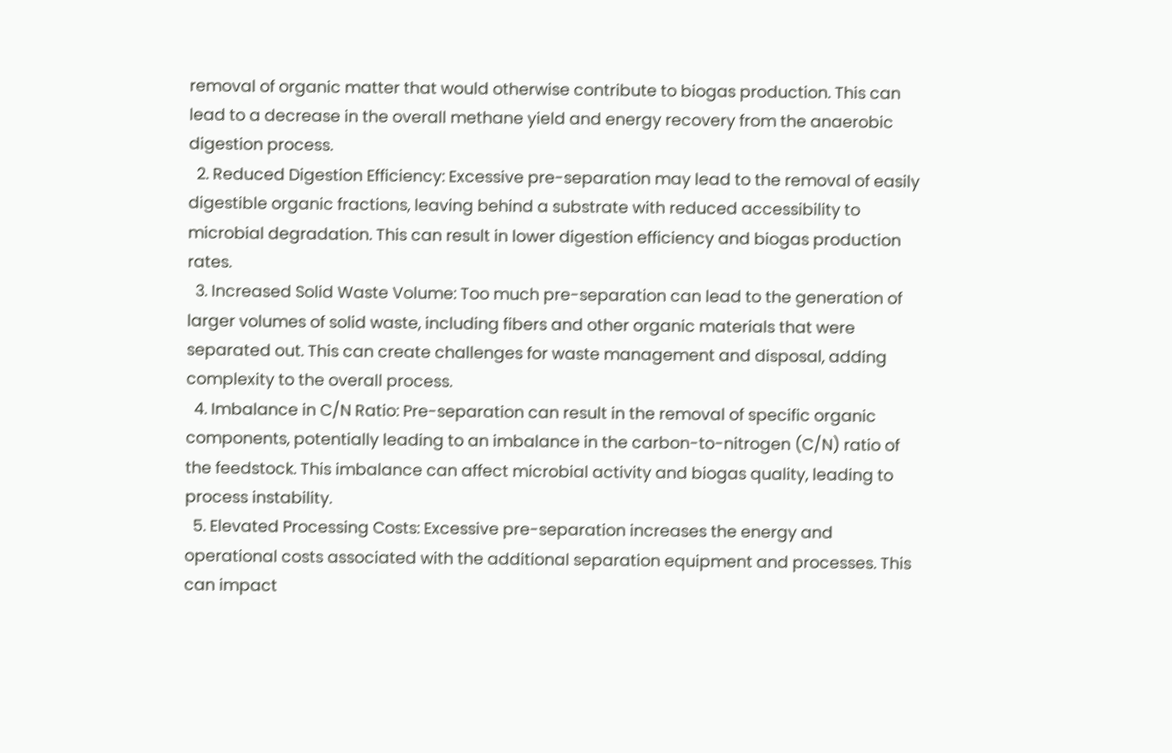removal of organic matter that would otherwise contribute to biogas production. This can lead to a decrease in the overall methane yield and energy recovery from the anaerobic digestion process.
  2. Reduced Digestion Efficiency: Excessive pre-separation may lead to the removal of easily digestible organic fractions, leaving behind a substrate with reduced accessibility to microbial degradation. This can result in lower digestion efficiency and biogas production rates.
  3. Increased Solid Waste Volume: Too much pre-separation can lead to the generation of larger volumes of solid waste, including fibers and other organic materials that were separated out. This can create challenges for waste management and disposal, adding complexity to the overall process.
  4. Imbalance in C/N Ratio: Pre-separation can result in the removal of specific organic components, potentially leading to an imbalance in the carbon-to-nitrogen (C/N) ratio of the feedstock. This imbalance can affect microbial activity and biogas quality, leading to process instability.
  5. Elevated Processing Costs: Excessive pre-separation increases the energy and operational costs associated with the additional separation equipment and processes. This can impact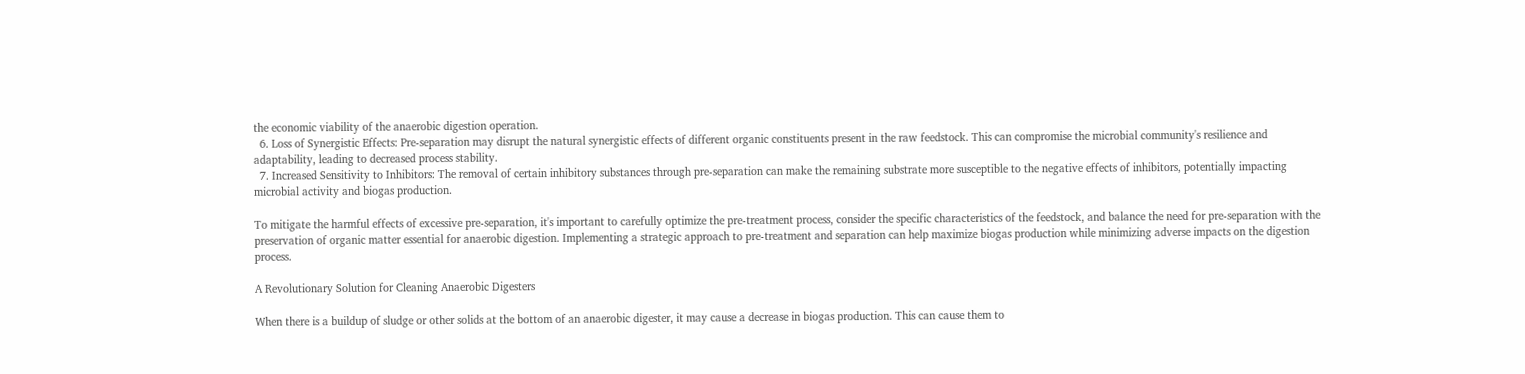the economic viability of the anaerobic digestion operation.
  6. Loss of Synergistic Effects: Pre-separation may disrupt the natural synergistic effects of different organic constituents present in the raw feedstock. This can compromise the microbial community's resilience and adaptability, leading to decreased process stability.
  7. Increased Sensitivity to Inhibitors: The removal of certain inhibitory substances through pre-separation can make the remaining substrate more susceptible to the negative effects of inhibitors, potentially impacting microbial activity and biogas production.

To mitigate the harmful effects of excessive pre-separation, it's important to carefully optimize the pre-treatment process, consider the specific characteristics of the feedstock, and balance the need for pre-separation with the preservation of organic matter essential for anaerobic digestion. Implementing a strategic approach to pre-treatment and separation can help maximize biogas production while minimizing adverse impacts on the digestion process.

A Revolutionary Solution for Cleaning Anaerobic Digesters

When there is a buildup of sludge or other solids at the bottom of an anaerobic digester, it may cause a decrease in biogas production. This can cause them to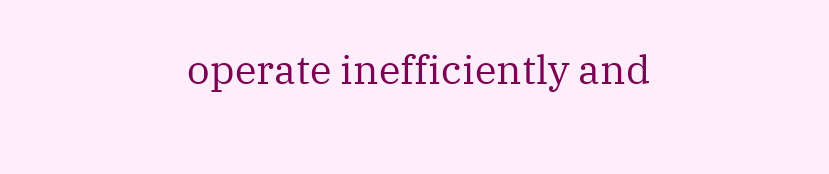operate inefficiently and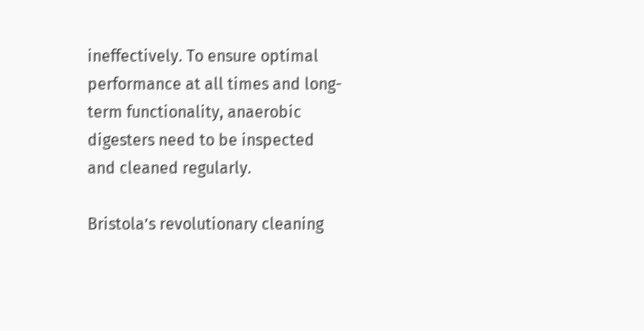ineffectively. To ensure optimal performance at all times and long-term functionality, anaerobic digesters need to be inspected and cleaned regularly.

Bristola’s revolutionary cleaning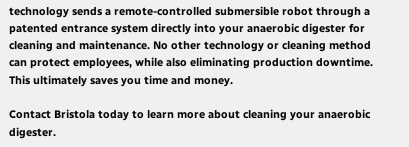technology sends a remote-controlled submersible robot through a patented entrance system directly into your anaerobic digester for cleaning and maintenance. No other technology or cleaning method can protect employees, while also eliminating production downtime. This ultimately saves you time and money.

Contact Bristola today to learn more about cleaning your anaerobic digester.